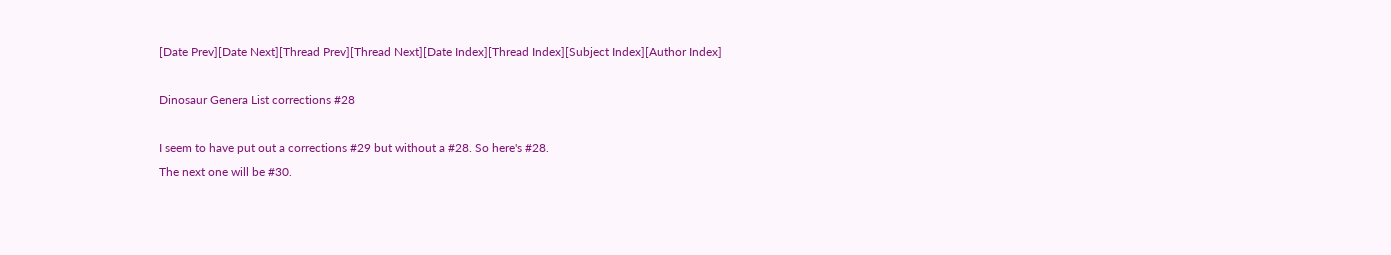[Date Prev][Date Next][Thread Prev][Thread Next][Date Index][Thread Index][Subject Index][Author Index]

Dinosaur Genera List corrections #28

I seem to have put out a corrections #29 but without a #28. So here's #28.
The next one will be #30.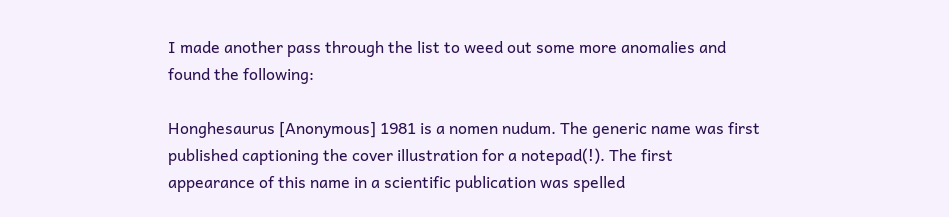I made another pass through the list to weed out some more anomalies and
found the following:

Honghesaurus [Anonymous] 1981 is a nomen nudum. The generic name was first
published captioning the cover illustration for a notepad(!). The first
appearance of this name in a scientific publication was spelled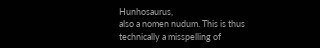Hunhosaurus,
also a nomen nudum. This is thus technically a misspelling of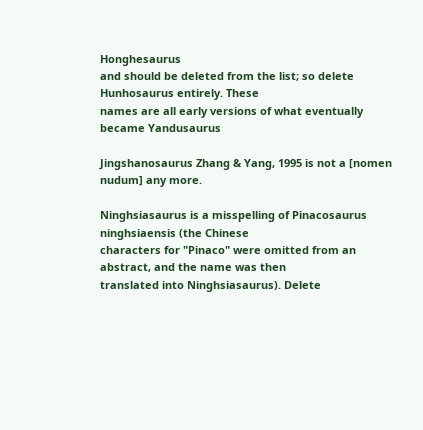Honghesaurus
and should be deleted from the list; so delete Hunhosaurus entirely. These
names are all early versions of what eventually became Yandusaurus

Jingshanosaurus Zhang & Yang, 1995 is not a [nomen nudum] any more.

Ninghsiasaurus is a misspelling of Pinacosaurus ninghsiaensis (the Chinese
characters for "Pinaco" were omitted from an abstract, and the name was then
translated into Ninghsiasaurus). Delete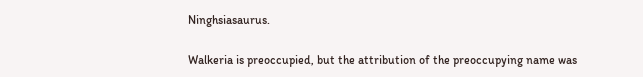Ninghsiasaurus.

Walkeria is preoccupied, but the attribution of the preoccupying name was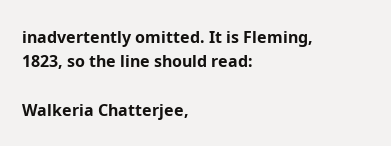inadvertently omitted. It is Fleming, 1823, so the line should read:

Walkeria Chatterjee,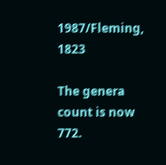1987/Fleming, 1823

The genera count is now 772.